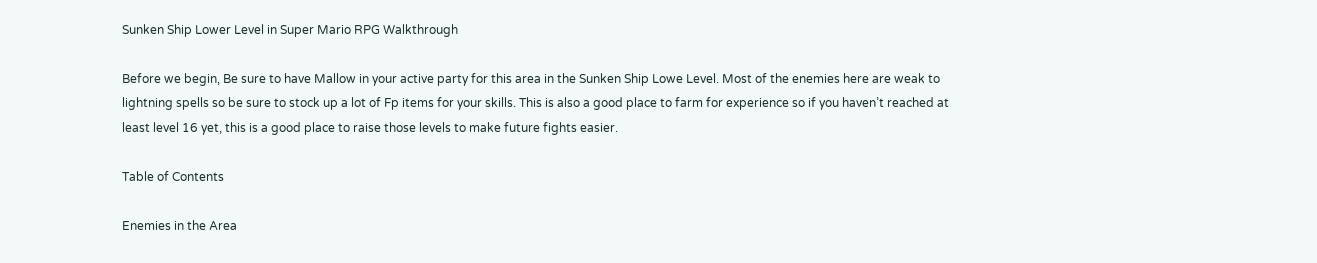Sunken Ship Lower Level in Super Mario RPG Walkthrough

Before we begin, Be sure to have Mallow in your active party for this area in the Sunken Ship Lowe Level. Most of the enemies here are weak to lightning spells so be sure to stock up a lot of Fp items for your skills. This is also a good place to farm for experience so if you haven’t reached at least level 16 yet, this is a good place to raise those levels to make future fights easier.

Table of Contents

Enemies in the Area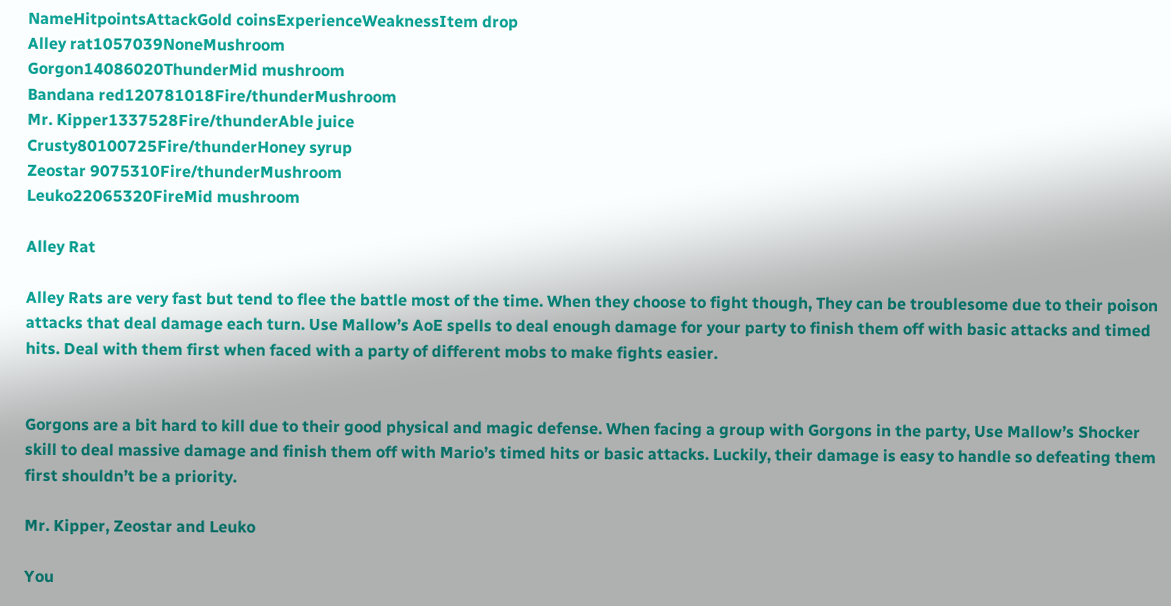NameHitpointsAttackGold coinsExperienceWeaknessItem drop
Alley rat1057039NoneMushroom
Gorgon14086020ThunderMid mushroom
Bandana red120781018Fire/thunderMushroom
Mr. Kipper1337528Fire/thunderAble juice
Crusty80100725Fire/thunderHoney syrup
Zeostar 9075310Fire/thunderMushroom
Leuko22065320FireMid mushroom

Alley Rat

Alley Rats are very fast but tend to flee the battle most of the time. When they choose to fight though, They can be troublesome due to their poison attacks that deal damage each turn. Use Mallow’s AoE spells to deal enough damage for your party to finish them off with basic attacks and timed hits. Deal with them first when faced with a party of different mobs to make fights easier.


Gorgons are a bit hard to kill due to their good physical and magic defense. When facing a group with Gorgons in the party, Use Mallow’s Shocker skill to deal massive damage and finish them off with Mario’s timed hits or basic attacks. Luckily, their damage is easy to handle so defeating them first shouldn’t be a priority.

Mr. Kipper, Zeostar and Leuko

You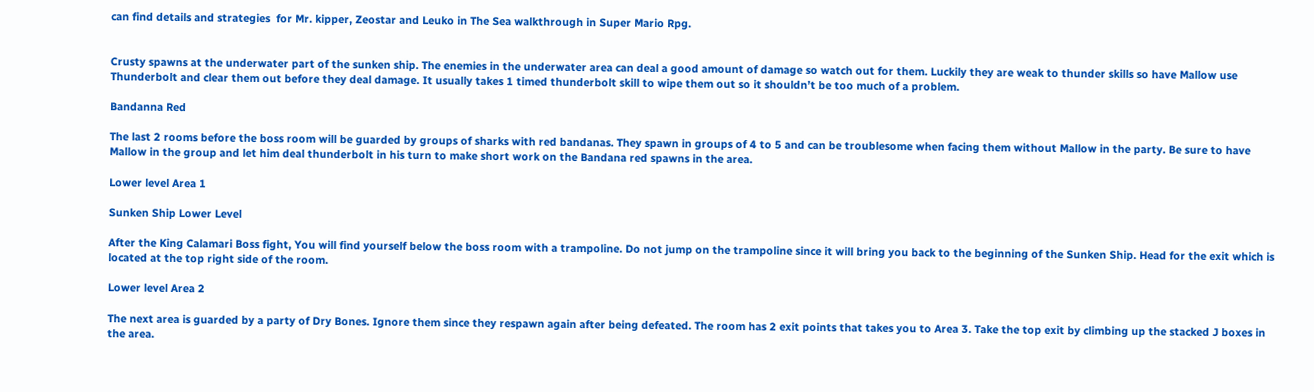can find details and strategies  for Mr. kipper, Zeostar and Leuko in The Sea walkthrough in Super Mario Rpg.


Crusty spawns at the underwater part of the sunken ship. The enemies in the underwater area can deal a good amount of damage so watch out for them. Luckily they are weak to thunder skills so have Mallow use Thunderbolt and clear them out before they deal damage. It usually takes 1 timed thunderbolt skill to wipe them out so it shouldn’t be too much of a problem.

Bandanna Red

The last 2 rooms before the boss room will be guarded by groups of sharks with red bandanas. They spawn in groups of 4 to 5 and can be troublesome when facing them without Mallow in the party. Be sure to have Mallow in the group and let him deal thunderbolt in his turn to make short work on the Bandana red spawns in the area.

Lower level Area 1

Sunken Ship Lower Level

After the King Calamari Boss fight, You will find yourself below the boss room with a trampoline. Do not jump on the trampoline since it will bring you back to the beginning of the Sunken Ship. Head for the exit which is located at the top right side of the room.

Lower level Area 2

The next area is guarded by a party of Dry Bones. Ignore them since they respawn again after being defeated. The room has 2 exit points that takes you to Area 3. Take the top exit by climbing up the stacked J boxes in the area.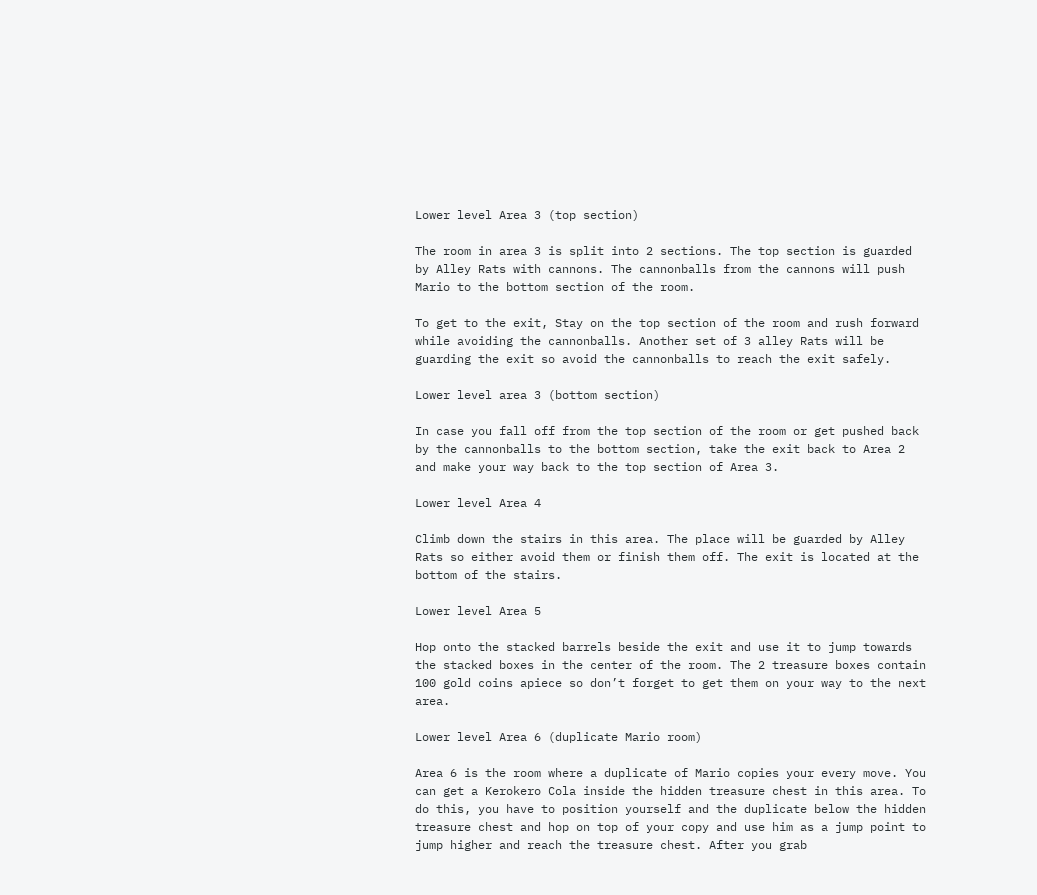Lower level Area 3 (top section)

The room in area 3 is split into 2 sections. The top section is guarded by Alley Rats with cannons. The cannonballs from the cannons will push Mario to the bottom section of the room.

To get to the exit, Stay on the top section of the room and rush forward while avoiding the cannonballs. Another set of 3 alley Rats will be guarding the exit so avoid the cannonballs to reach the exit safely.

Lower level area 3 (bottom section)

In case you fall off from the top section of the room or get pushed back by the cannonballs to the bottom section, take the exit back to Area 2 and make your way back to the top section of Area 3.

Lower level Area 4

Climb down the stairs in this area. The place will be guarded by Alley Rats so either avoid them or finish them off. The exit is located at the bottom of the stairs.

Lower level Area 5

Hop onto the stacked barrels beside the exit and use it to jump towards the stacked boxes in the center of the room. The 2 treasure boxes contain 100 gold coins apiece so don’t forget to get them on your way to the next area.

Lower level Area 6 (duplicate Mario room)

Area 6 is the room where a duplicate of Mario copies your every move. You can get a Kerokero Cola inside the hidden treasure chest in this area. To do this, you have to position yourself and the duplicate below the hidden treasure chest and hop on top of your copy and use him as a jump point to jump higher and reach the treasure chest. After you grab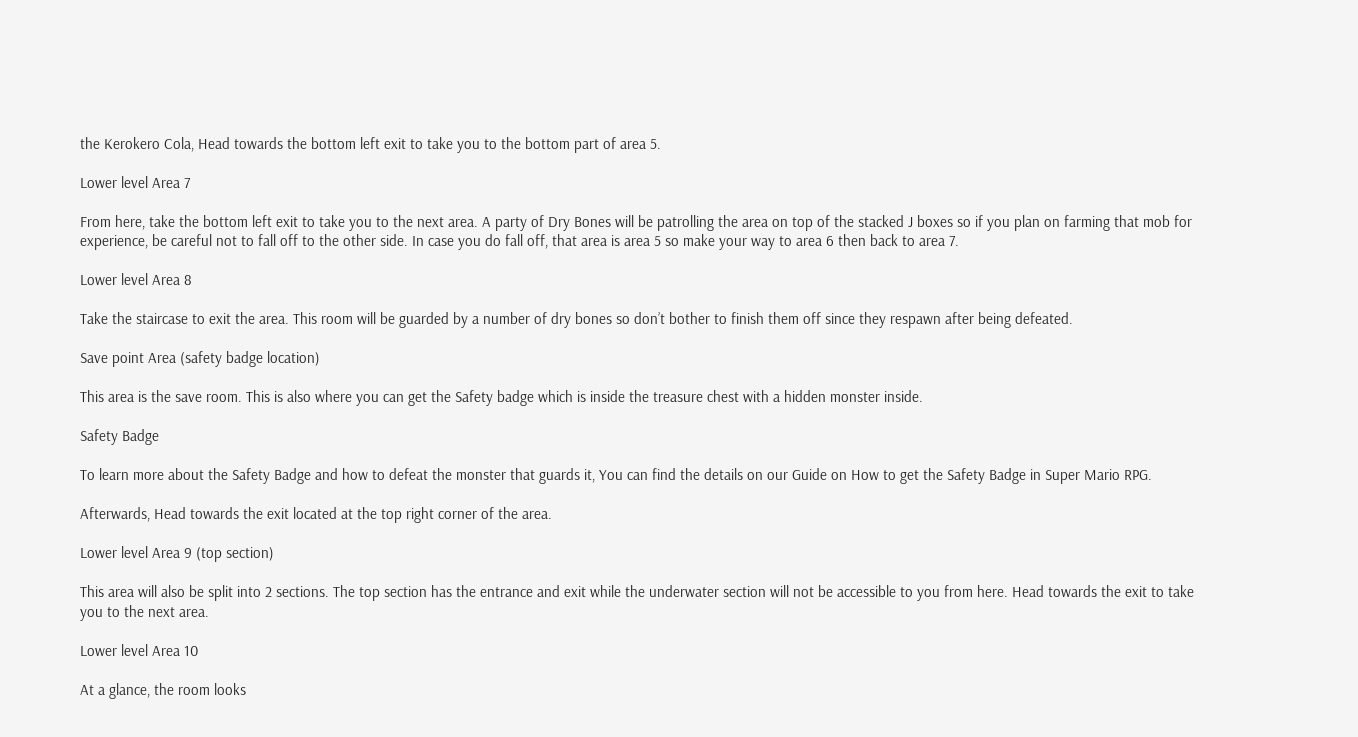the Kerokero Cola, Head towards the bottom left exit to take you to the bottom part of area 5.

Lower level Area 7

From here, take the bottom left exit to take you to the next area. A party of Dry Bones will be patrolling the area on top of the stacked J boxes so if you plan on farming that mob for experience, be careful not to fall off to the other side. In case you do fall off, that area is area 5 so make your way to area 6 then back to area 7.

Lower level Area 8

Take the staircase to exit the area. This room will be guarded by a number of dry bones so don’t bother to finish them off since they respawn after being defeated.

Save point Area (safety badge location)

This area is the save room. This is also where you can get the Safety badge which is inside the treasure chest with a hidden monster inside.

Safety Badge

To learn more about the Safety Badge and how to defeat the monster that guards it, You can find the details on our Guide on How to get the Safety Badge in Super Mario RPG.

Afterwards, Head towards the exit located at the top right corner of the area.

Lower level Area 9 (top section)

This area will also be split into 2 sections. The top section has the entrance and exit while the underwater section will not be accessible to you from here. Head towards the exit to take you to the next area.

Lower level Area 10

At a glance, the room looks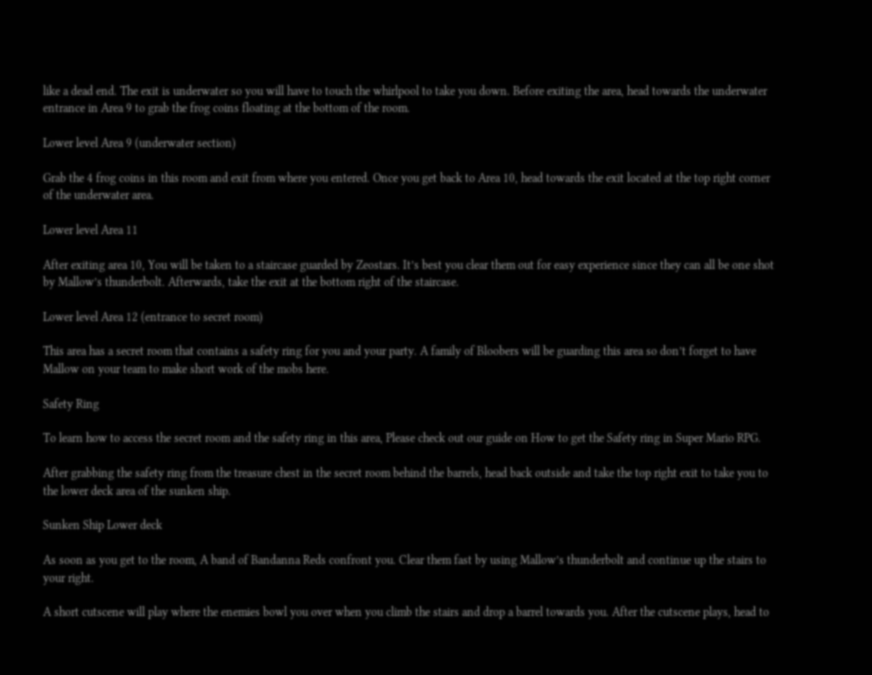like a dead end. The exit is underwater so you will have to touch the whirlpool to take you down. Before exiting the area, head towards the underwater entrance in Area 9 to grab the frog coins floating at the bottom of the room.

Lower level Area 9 (underwater section)

Grab the 4 frog coins in this room and exit from where you entered. Once you get back to Area 10, head towards the exit located at the top right corner of the underwater area.

Lower level Area 11

After exiting area 10, You will be taken to a staircase guarded by Zeostars. It’s best you clear them out for easy experience since they can all be one shot by Mallow’s thunderbolt. Afterwards, take the exit at the bottom right of the staircase.

Lower level Area 12 (entrance to secret room)

This area has a secret room that contains a safety ring for you and your party. A family of Bloobers will be guarding this area so don’t forget to have Mallow on your team to make short work of the mobs here.

Safety Ring

To learn how to access the secret room and the safety ring in this area, Please check out our guide on How to get the Safety ring in Super Mario RPG.

After grabbing the safety ring from the treasure chest in the secret room behind the barrels, head back outside and take the top right exit to take you to the lower deck area of the sunken ship.

Sunken Ship Lower deck

As soon as you get to the room, A band of Bandanna Reds confront you. Clear them fast by using Mallow’s thunderbolt and continue up the stairs to your right.

A short cutscene will play where the enemies bowl you over when you climb the stairs and drop a barrel towards you. After the cutscene plays, head to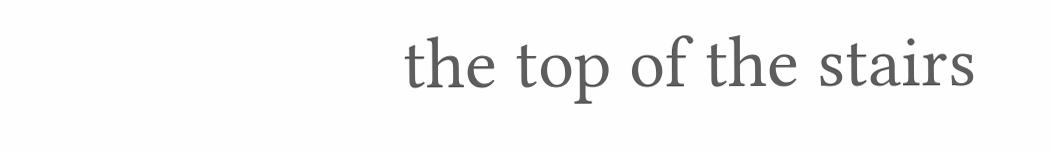the top of the stairs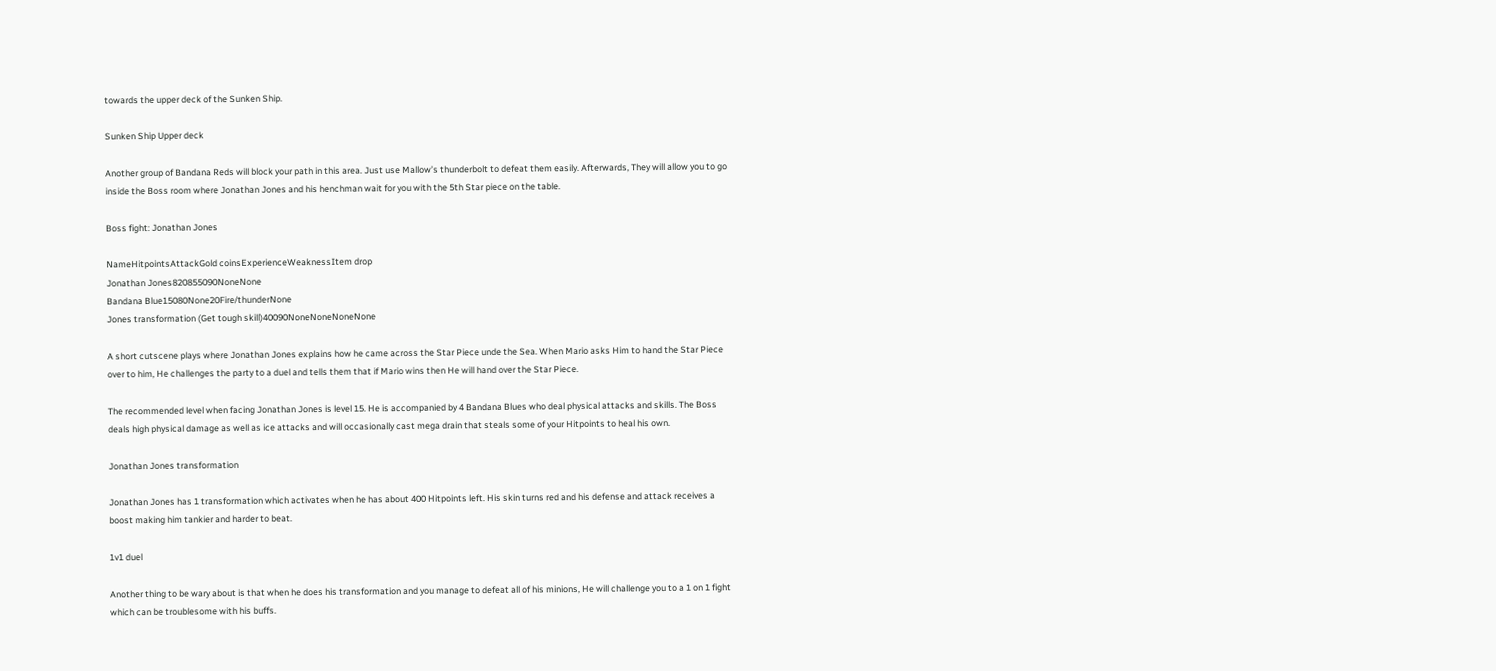towards the upper deck of the Sunken Ship.

Sunken Ship Upper deck

Another group of Bandana Reds will block your path in this area. Just use Mallow’s thunderbolt to defeat them easily. Afterwards, They will allow you to go inside the Boss room where Jonathan Jones and his henchman wait for you with the 5th Star piece on the table.

Boss fight: Jonathan Jones

NameHitpointsAttackGold coinsExperienceWeaknessItem drop
Jonathan Jones820855090NoneNone
Bandana Blue15080None20Fire/thunderNone
Jones transformation (Get tough skill)40090NoneNoneNoneNone

A short cutscene plays where Jonathan Jones explains how he came across the Star Piece unde the Sea. When Mario asks Him to hand the Star Piece over to him, He challenges the party to a duel and tells them that if Mario wins then He will hand over the Star Piece.

The recommended level when facing Jonathan Jones is level 15. He is accompanied by 4 Bandana Blues who deal physical attacks and skills. The Boss deals high physical damage as well as ice attacks and will occasionally cast mega drain that steals some of your Hitpoints to heal his own.

Jonathan Jones transformation

Jonathan Jones has 1 transformation which activates when he has about 400 Hitpoints left. His skin turns red and his defense and attack receives a boost making him tankier and harder to beat.

1v1 duel

Another thing to be wary about is that when he does his transformation and you manage to defeat all of his minions, He will challenge you to a 1 on 1 fight which can be troublesome with his buffs.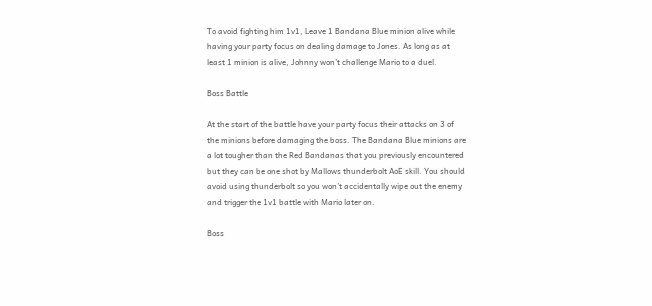To avoid fighting him 1v1, Leave 1 Bandana Blue minion alive while having your party focus on dealing damage to Jones. As long as at least 1 minion is alive, Johnny won’t challenge Mario to a duel.

Boss Battle

At the start of the battle have your party focus their attacks on 3 of the minions before damaging the boss. The Bandana Blue minions are a lot tougher than the Red Bandanas that you previously encountered but they can be one shot by Mallows thunderbolt AoE skill. You should avoid using thunderbolt so you won’t accidentally wipe out the enemy and trigger the 1v1 battle with Mario later on.

Boss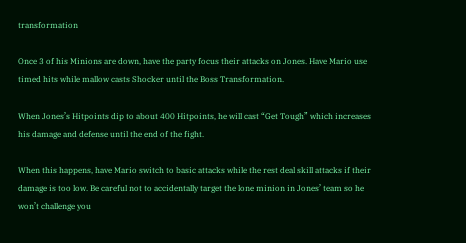transformation

Once 3 of his Minions are down, have the party focus their attacks on Jones. Have Mario use timed hits while mallow casts Shocker until the Boss Transformation.

When Jones’s Hitpoints dip to about 400 Hitpoints, he will cast “Get Tough” which increases his damage and defense until the end of the fight.

When this happens, have Mario switch to basic attacks while the rest deal skill attacks if their damage is too low. Be careful not to accidentally target the lone minion in Jones’ team so he won’t challenge you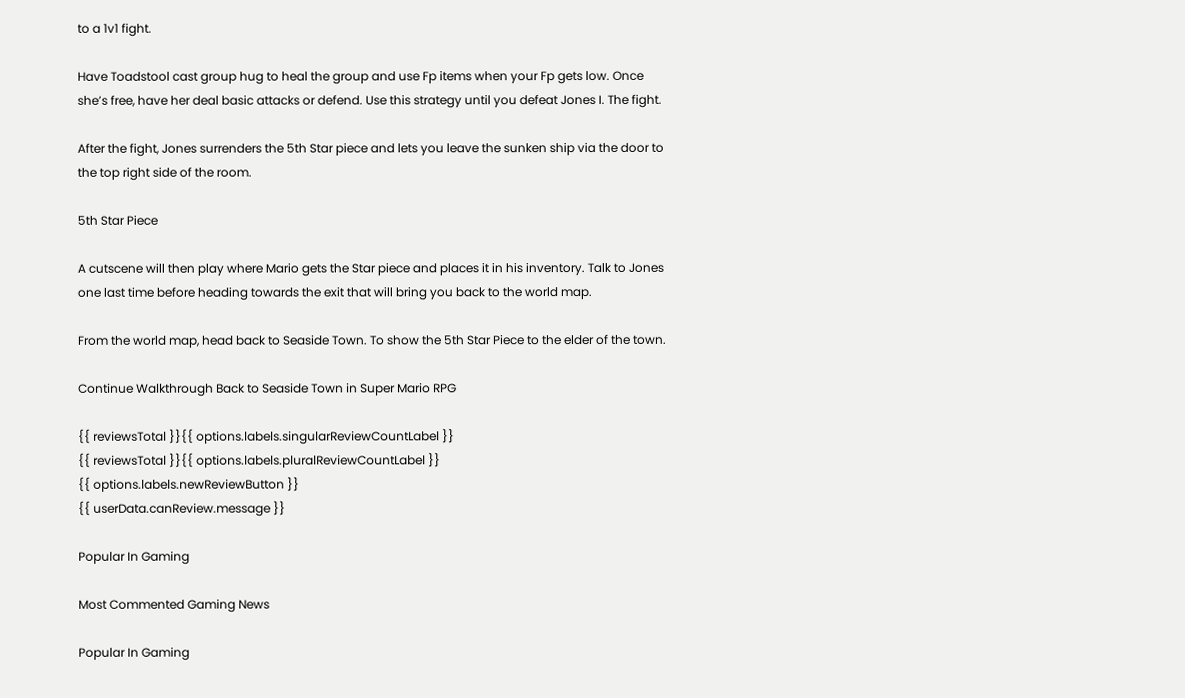to a 1v1 fight.

Have Toadstool cast group hug to heal the group and use Fp items when your Fp gets low. Once she’s free, have her deal basic attacks or defend. Use this strategy until you defeat Jones I. The fight.

After the fight, Jones surrenders the 5th Star piece and lets you leave the sunken ship via the door to the top right side of the room.

5th Star Piece

A cutscene will then play where Mario gets the Star piece and places it in his inventory. Talk to Jones one last time before heading towards the exit that will bring you back to the world map.

From the world map, head back to Seaside Town. To show the 5th Star Piece to the elder of the town.

Continue Walkthrough Back to Seaside Town in Super Mario RPG

{{ reviewsTotal }}{{ options.labels.singularReviewCountLabel }}
{{ reviewsTotal }}{{ options.labels.pluralReviewCountLabel }}
{{ options.labels.newReviewButton }}
{{ userData.canReview.message }}

Popular In Gaming

Most Commented Gaming News

Popular In Gaming